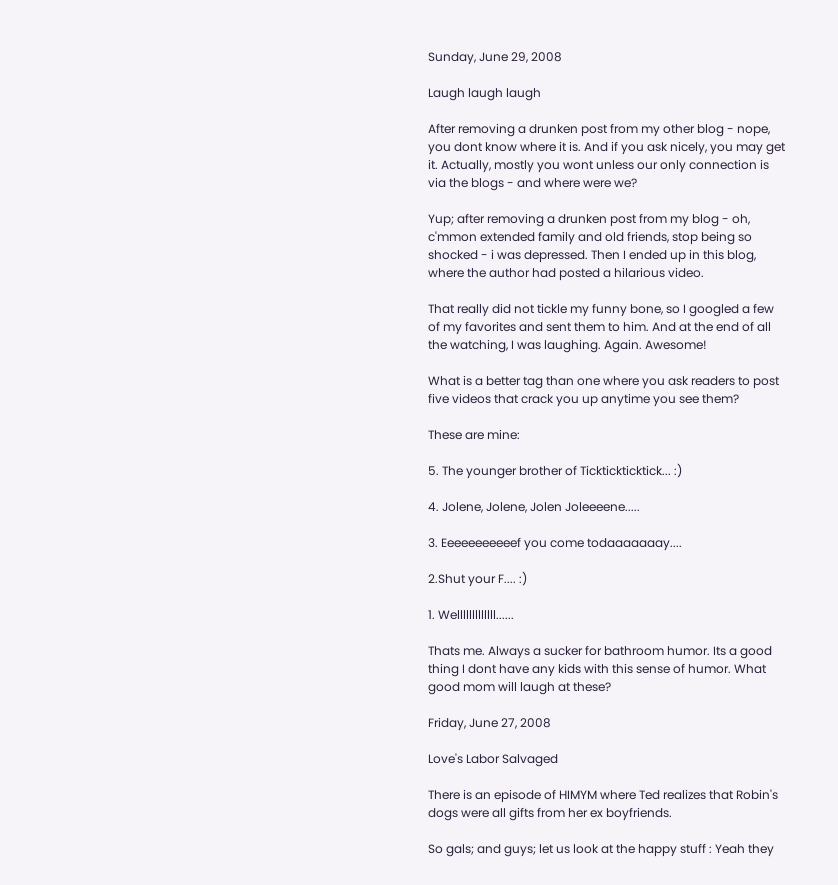Sunday, June 29, 2008

Laugh laugh laugh

After removing a drunken post from my other blog - nope, you dont know where it is. And if you ask nicely, you may get it. Actually, mostly you wont unless our only connection is via the blogs - and where were we?

Yup; after removing a drunken post from my blog - oh, c'mmon extended family and old friends, stop being so shocked - i was depressed. Then I ended up in this blog, where the author had posted a hilarious video.

That really did not tickle my funny bone, so I googled a few of my favorites and sent them to him. And at the end of all the watching, I was laughing. Again. Awesome!

What is a better tag than one where you ask readers to post five videos that crack you up anytime you see them?

These are mine:

5. The younger brother of Ticktickticktick... :)

4. Jolene, Jolene, Jolen Joleeeene.....

3. Eeeeeeeeeeef you come todaaaaaaay....

2.Shut your F.... :)

1. Welllllllllllll......

Thats me. Always a sucker for bathroom humor. Its a good thing I dont have any kids with this sense of humor. What good mom will laugh at these?

Friday, June 27, 2008

Love's Labor Salvaged

There is an episode of HIMYM where Ted realizes that Robin's dogs were all gifts from her ex boyfriends.

So gals; and guys; let us look at the happy stuff : Yeah they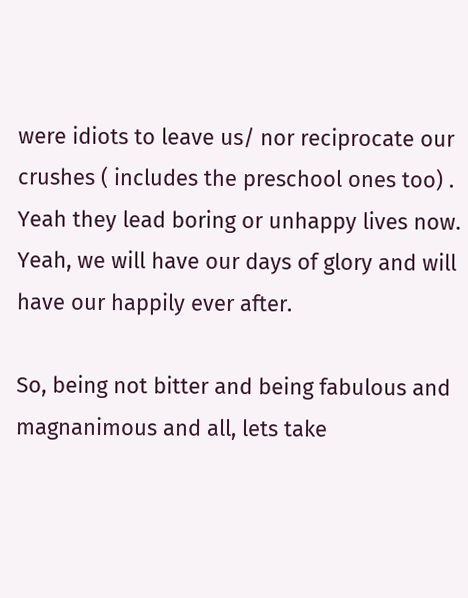were idiots to leave us/ nor reciprocate our crushes ( includes the preschool ones too) . Yeah they lead boring or unhappy lives now. Yeah, we will have our days of glory and will have our happily ever after.

So, being not bitter and being fabulous and magnanimous and all, lets take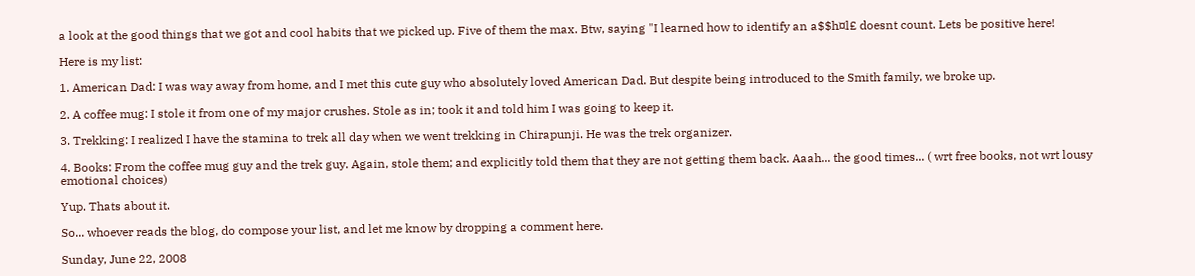a look at the good things that we got and cool habits that we picked up. Five of them the max. Btw, saying "I learned how to identify an a$$h¤l£ doesnt count. Lets be positive here!

Here is my list:

1. American Dad: I was way away from home, and I met this cute guy who absolutely loved American Dad. But despite being introduced to the Smith family, we broke up.

2. A coffee mug: I stole it from one of my major crushes. Stole as in; took it and told him I was going to keep it.

3. Trekking: I realized I have the stamina to trek all day when we went trekking in Chirapunji. He was the trek organizer.

4. Books: From the coffee mug guy and the trek guy. Again, stole them; and explicitly told them that they are not getting them back. Aaah... the good times... ( wrt free books, not wrt lousy emotional choices)

Yup. Thats about it.

So... whoever reads the blog, do compose your list, and let me know by dropping a comment here.

Sunday, June 22, 2008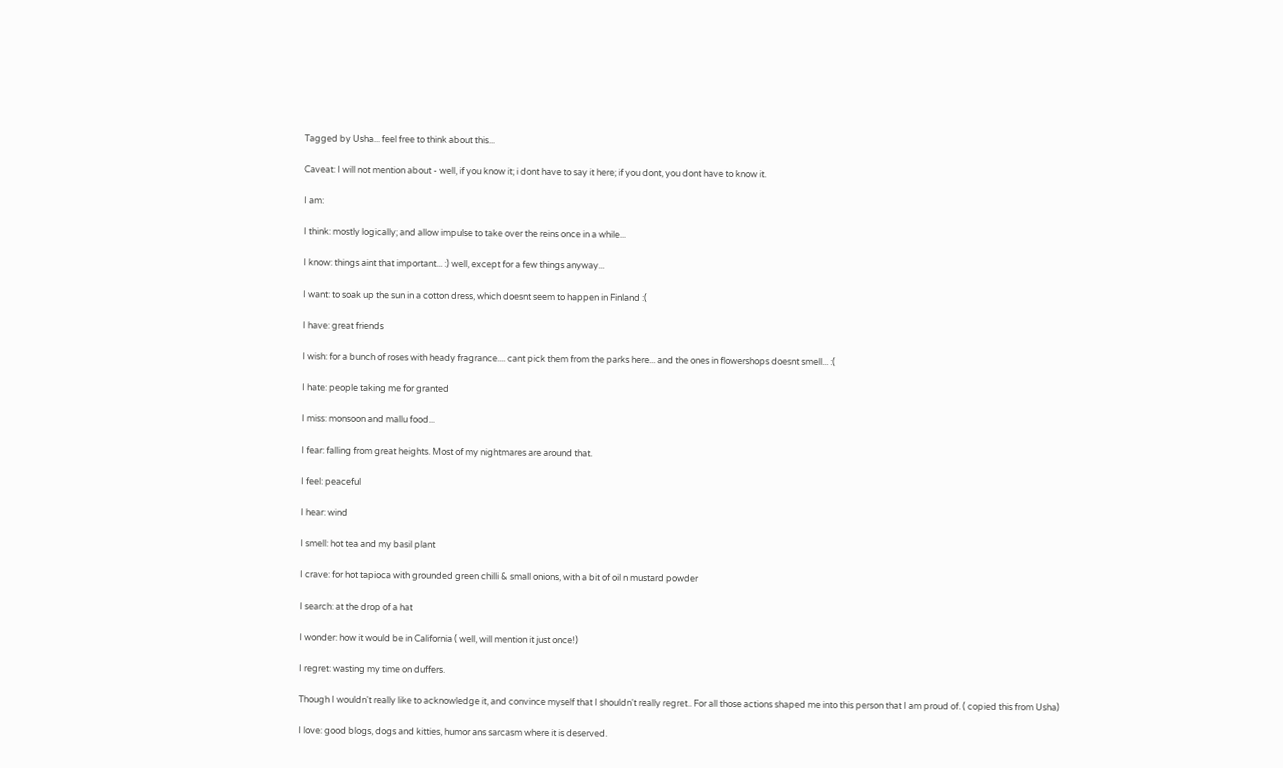Tagged by Usha... feel free to think about this...

Caveat: I will not mention about - well, if you know it; i dont have to say it here; if you dont, you dont have to know it.

I am:

I think: mostly logically; and allow impulse to take over the reins once in a while...

I know: things aint that important... :) well, except for a few things anyway...

I want: to soak up the sun in a cotton dress, which doesnt seem to happen in Finland :(

I have: great friends

I wish: for a bunch of roses with heady fragrance.... cant pick them from the parks here... and the ones in flowershops doesnt smell... :(

I hate: people taking me for granted

I miss: monsoon and mallu food...

I fear: falling from great heights. Most of my nightmares are around that.

I feel: peaceful

I hear: wind

I smell: hot tea and my basil plant

I crave: for hot tapioca with grounded green chilli & small onions, with a bit of oil n mustard powder

I search: at the drop of a hat

I wonder: how it would be in California ( well, will mention it just once!)

I regret: wasting my time on duffers.

Though I wouldn't really like to acknowledge it, and convince myself that I shouldn't really regret.. For all those actions shaped me into this person that I am proud of. ( copied this from Usha)

I love: good blogs, dogs and kitties, humor ans sarcasm where it is deserved.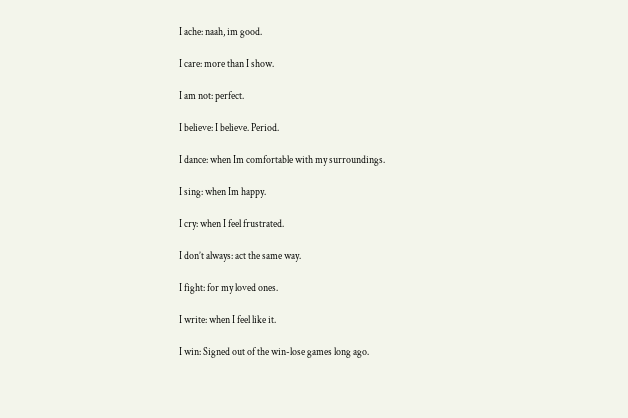I ache: naah, im good.

I care: more than I show.

I am not: perfect.

I believe: I believe. Period.

I dance: when Im comfortable with my surroundings.

I sing: when Im happy.

I cry: when I feel frustrated.

I don’t always: act the same way.

I fight: for my loved ones.

I write: when I feel like it.

I win: Signed out of the win-lose games long ago.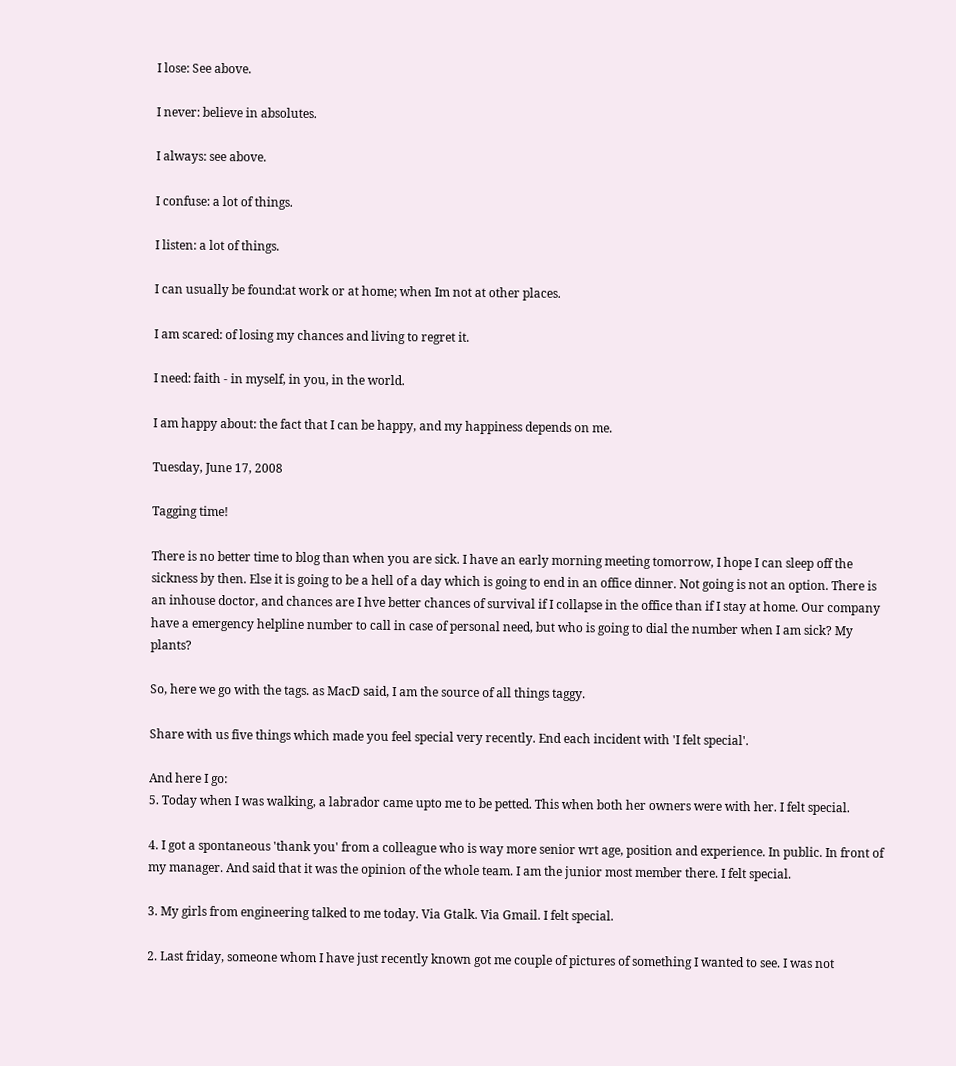I lose: See above.

I never: believe in absolutes.

I always: see above.

I confuse: a lot of things.

I listen: a lot of things.

I can usually be found:at work or at home; when Im not at other places.

I am scared: of losing my chances and living to regret it.

I need: faith - in myself, in you, in the world.

I am happy about: the fact that I can be happy, and my happiness depends on me.

Tuesday, June 17, 2008

Tagging time!

There is no better time to blog than when you are sick. I have an early morning meeting tomorrow, I hope I can sleep off the sickness by then. Else it is going to be a hell of a day which is going to end in an office dinner. Not going is not an option. There is an inhouse doctor, and chances are I hve better chances of survival if I collapse in the office than if I stay at home. Our company have a emergency helpline number to call in case of personal need, but who is going to dial the number when I am sick? My plants?

So, here we go with the tags. as MacD said, I am the source of all things taggy.

Share with us five things which made you feel special very recently. End each incident with 'I felt special'.

And here I go:
5. Today when I was walking, a labrador came upto me to be petted. This when both her owners were with her. I felt special.

4. I got a spontaneous 'thank you' from a colleague who is way more senior wrt age, position and experience. In public. In front of my manager. And said that it was the opinion of the whole team. I am the junior most member there. I felt special.

3. My girls from engineering talked to me today. Via Gtalk. Via Gmail. I felt special.

2. Last friday, someone whom I have just recently known got me couple of pictures of something I wanted to see. I was not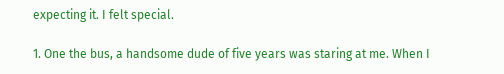expecting it. I felt special.

1. One the bus, a handsome dude of five years was staring at me. When I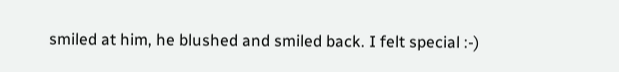smiled at him, he blushed and smiled back. I felt special :-)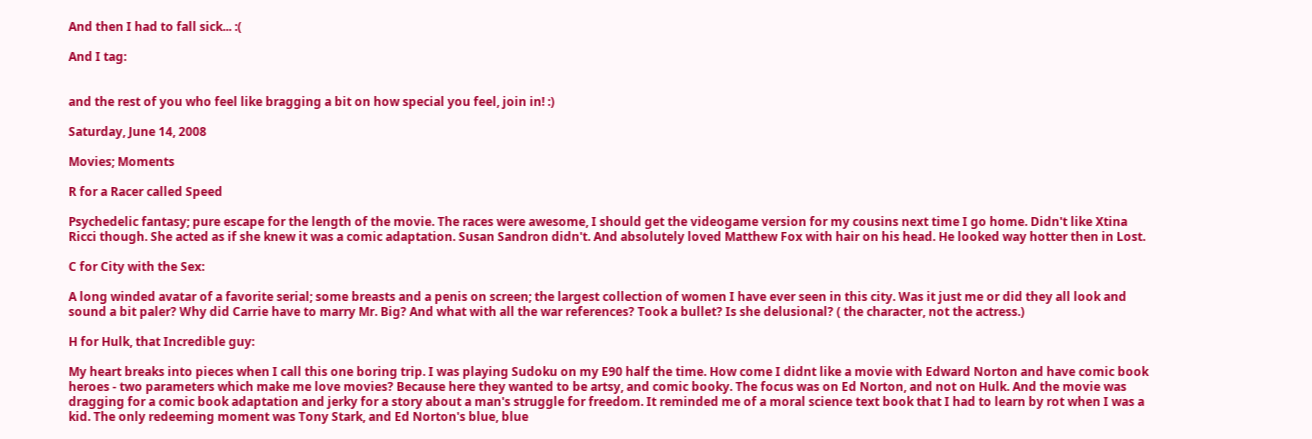And then I had to fall sick... :(

And I tag:


and the rest of you who feel like bragging a bit on how special you feel, join in! :)

Saturday, June 14, 2008

Movies; Moments

R for a Racer called Speed

Psychedelic fantasy; pure escape for the length of the movie. The races were awesome, I should get the videogame version for my cousins next time I go home. Didn't like Xtina Ricci though. She acted as if she knew it was a comic adaptation. Susan Sandron didn't. And absolutely loved Matthew Fox with hair on his head. He looked way hotter then in Lost.

C for City with the Sex:

A long winded avatar of a favorite serial; some breasts and a penis on screen; the largest collection of women I have ever seen in this city. Was it just me or did they all look and sound a bit paler? Why did Carrie have to marry Mr. Big? And what with all the war references? Took a bullet? Is she delusional? ( the character, not the actress.)

H for Hulk, that Incredible guy:

My heart breaks into pieces when I call this one boring trip. I was playing Sudoku on my E90 half the time. How come I didnt like a movie with Edward Norton and have comic book heroes - two parameters which make me love movies? Because here they wanted to be artsy, and comic booky. The focus was on Ed Norton, and not on Hulk. And the movie was dragging for a comic book adaptation and jerky for a story about a man's struggle for freedom. It reminded me of a moral science text book that I had to learn by rot when I was a kid. The only redeeming moment was Tony Stark, and Ed Norton's blue, blue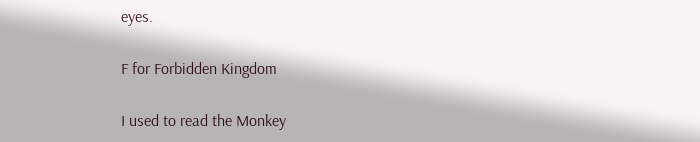eyes.

F for Forbidden Kingdom

I used to read the Monkey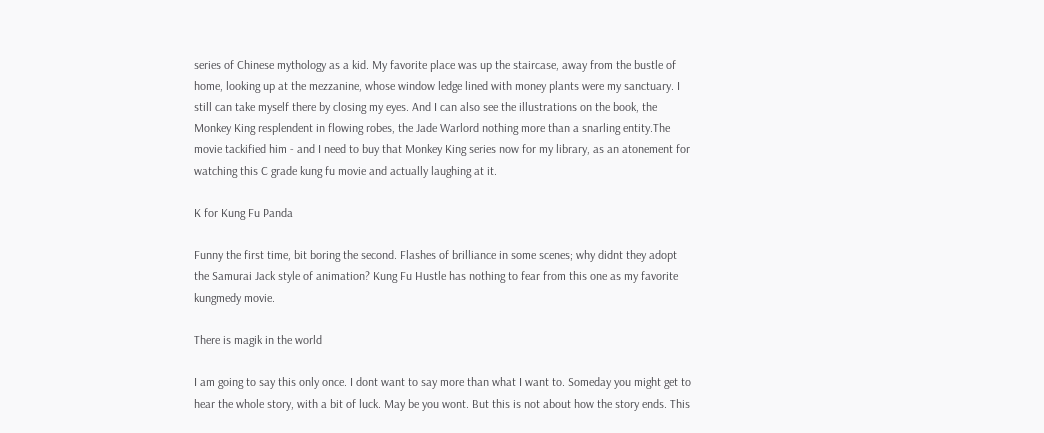series of Chinese mythology as a kid. My favorite place was up the staircase, away from the bustle of home, looking up at the mezzanine, whose window ledge lined with money plants were my sanctuary. I still can take myself there by closing my eyes. And I can also see the illustrations on the book, the Monkey King resplendent in flowing robes, the Jade Warlord nothing more than a snarling entity.The movie tackified him - and I need to buy that Monkey King series now for my library, as an atonement for watching this C grade kung fu movie and actually laughing at it.

K for Kung Fu Panda

Funny the first time, bit boring the second. Flashes of brilliance in some scenes; why didnt they adopt the Samurai Jack style of animation? Kung Fu Hustle has nothing to fear from this one as my favorite kungmedy movie.

There is magik in the world

I am going to say this only once. I dont want to say more than what I want to. Someday you might get to hear the whole story, with a bit of luck. May be you wont. But this is not about how the story ends. This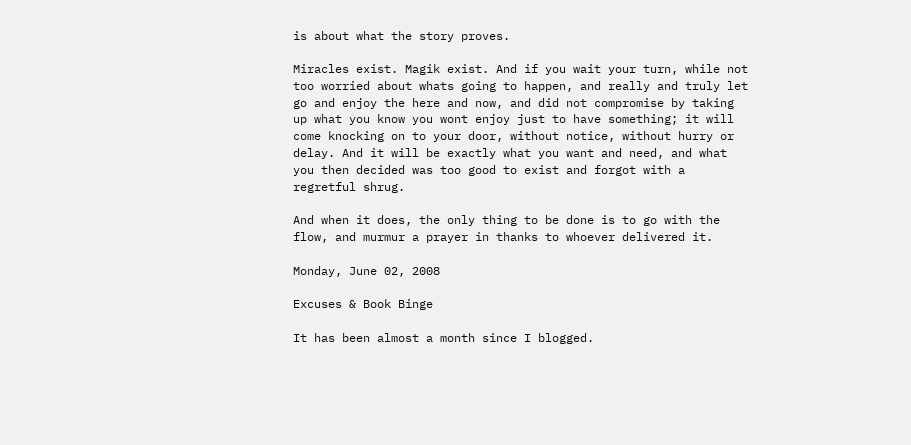is about what the story proves.

Miracles exist. Magik exist. And if you wait your turn, while not too worried about whats going to happen, and really and truly let go and enjoy the here and now, and did not compromise by taking up what you know you wont enjoy just to have something; it will come knocking on to your door, without notice, without hurry or delay. And it will be exactly what you want and need, and what you then decided was too good to exist and forgot with a regretful shrug.

And when it does, the only thing to be done is to go with the flow, and murmur a prayer in thanks to whoever delivered it.

Monday, June 02, 2008

Excuses & Book Binge

It has been almost a month since I blogged.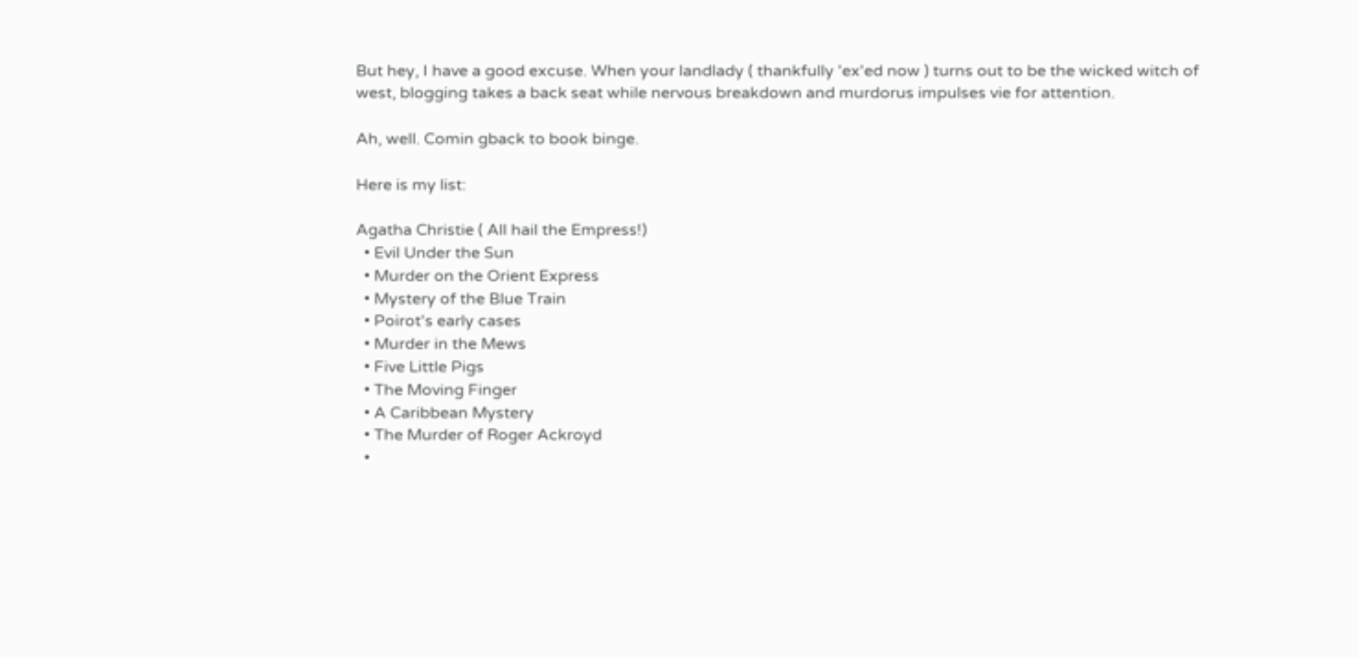But hey, I have a good excuse. When your landlady ( thankfully 'ex'ed now ) turns out to be the wicked witch of west, blogging takes a back seat while nervous breakdown and murdorus impulses vie for attention.

Ah, well. Comin gback to book binge.

Here is my list:

Agatha Christie ( All hail the Empress!)
  • Evil Under the Sun
  • Murder on the Orient Express
  • Mystery of the Blue Train
  • Poirot's early cases
  • Murder in the Mews
  • Five Little Pigs
  • The Moving Finger
  • A Caribbean Mystery
  • The Murder of Roger Ackroyd
  •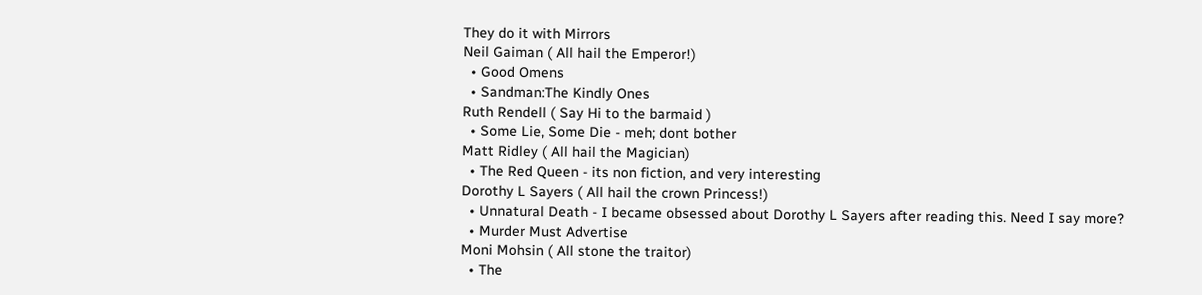They do it with Mirrors
Neil Gaiman ( All hail the Emperor!)
  • Good Omens
  • Sandman:The Kindly Ones
Ruth Rendell ( Say Hi to the barmaid )
  • Some Lie, Some Die - meh; dont bother
Matt Ridley ( All hail the Magician)
  • The Red Queen - its non fiction, and very interesting
Dorothy L Sayers ( All hail the crown Princess!)
  • Unnatural Death - I became obsessed about Dorothy L Sayers after reading this. Need I say more?
  • Murder Must Advertise
Moni Mohsin ( All stone the traitor)
  • The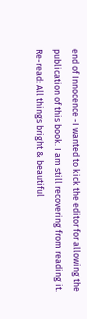end of Innocence -I wanted to kick the editor for allowing the publication of this book. I am still recovering from reading it.
Re-read: All things bright & beautiful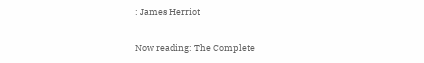: James Herriot

Now reading: The Complete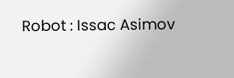Robot : Issac Asimov